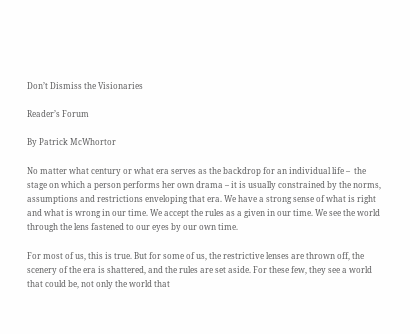Don’t Dismiss the Visionaries

Reader’s Forum

By Patrick McWhortor

No matter what century or what era serves as the backdrop for an individual life –  the stage on which a person performs her own drama – it is usually constrained by the norms, assumptions and restrictions enveloping that era. We have a strong sense of what is right and what is wrong in our time. We accept the rules as a given in our time. We see the world through the lens fastened to our eyes by our own time.

For most of us, this is true. But for some of us, the restrictive lenses are thrown off, the scenery of the era is shattered, and the rules are set aside. For these few, they see a world that could be, not only the world that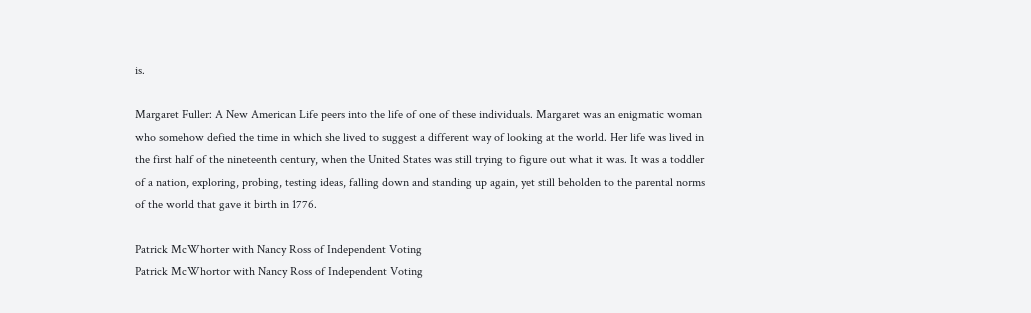is.

Margaret Fuller: A New American Life peers into the life of one of these individuals. Margaret was an enigmatic woman who somehow defied the time in which she lived to suggest a different way of looking at the world. Her life was lived in the first half of the nineteenth century, when the United States was still trying to figure out what it was. It was a toddler of a nation, exploring, probing, testing ideas, falling down and standing up again, yet still beholden to the parental norms of the world that gave it birth in 1776.

Patrick McWhorter with Nancy Ross of Independent Voting
Patrick McWhortor with Nancy Ross of Independent Voting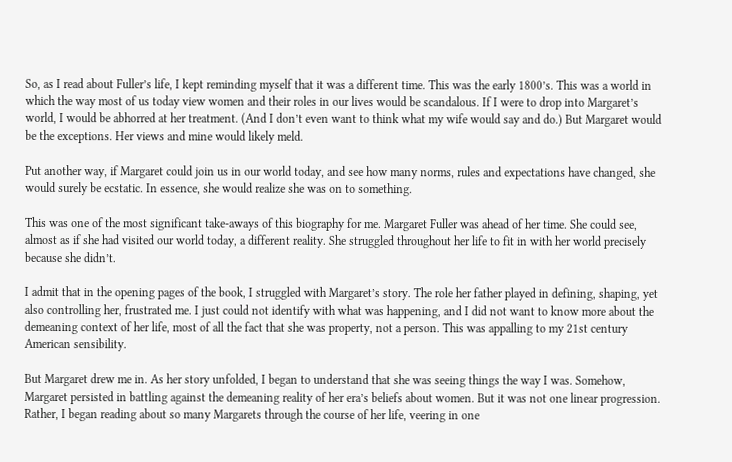So, as I read about Fuller’s life, I kept reminding myself that it was a different time. This was the early 1800’s. This was a world in which the way most of us today view women and their roles in our lives would be scandalous. If I were to drop into Margaret’s world, I would be abhorred at her treatment. (And I don’t even want to think what my wife would say and do.) But Margaret would be the exceptions. Her views and mine would likely meld.

Put another way, if Margaret could join us in our world today, and see how many norms, rules and expectations have changed, she would surely be ecstatic. In essence, she would realize she was on to something.

This was one of the most significant take-aways of this biography for me. Margaret Fuller was ahead of her time. She could see, almost as if she had visited our world today, a different reality. She struggled throughout her life to fit in with her world precisely because she didn’t.

I admit that in the opening pages of the book, I struggled with Margaret’s story. The role her father played in defining, shaping, yet also controlling her, frustrated me. I just could not identify with what was happening, and I did not want to know more about the demeaning context of her life, most of all the fact that she was property, not a person. This was appalling to my 21st century American sensibility.

But Margaret drew me in. As her story unfolded, I began to understand that she was seeing things the way I was. Somehow, Margaret persisted in battling against the demeaning reality of her era’s beliefs about women. But it was not one linear progression. Rather, I began reading about so many Margarets through the course of her life, veering in one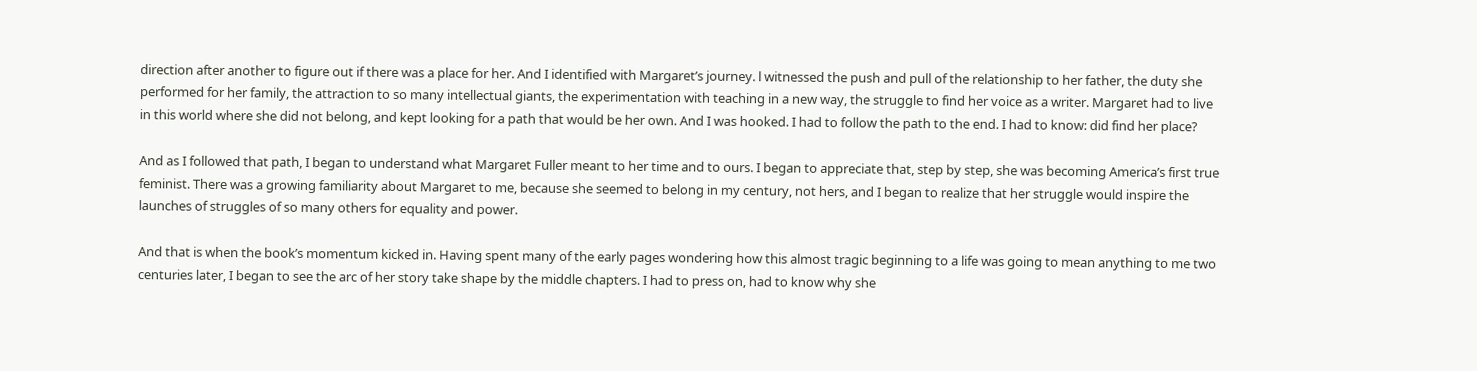direction after another to figure out if there was a place for her. And I identified with Margaret’s journey. l witnessed the push and pull of the relationship to her father, the duty she performed for her family, the attraction to so many intellectual giants, the experimentation with teaching in a new way, the struggle to find her voice as a writer. Margaret had to live in this world where she did not belong, and kept looking for a path that would be her own. And I was hooked. I had to follow the path to the end. I had to know: did find her place?

And as I followed that path, I began to understand what Margaret Fuller meant to her time and to ours. I began to appreciate that, step by step, she was becoming America’s first true feminist. There was a growing familiarity about Margaret to me, because she seemed to belong in my century, not hers, and I began to realize that her struggle would inspire the launches of struggles of so many others for equality and power.

And that is when the book’s momentum kicked in. Having spent many of the early pages wondering how this almost tragic beginning to a life was going to mean anything to me two centuries later, I began to see the arc of her story take shape by the middle chapters. I had to press on, had to know why she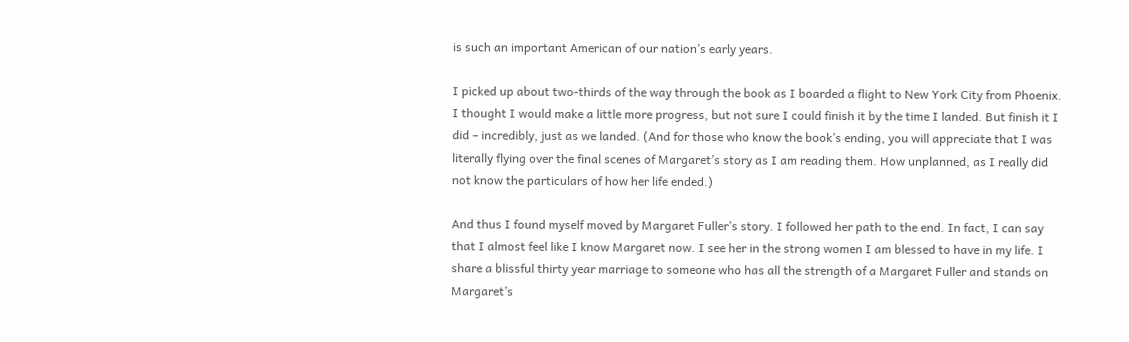is such an important American of our nation’s early years.

I picked up about two-thirds of the way through the book as I boarded a flight to New York City from Phoenix. I thought I would make a little more progress, but not sure I could finish it by the time I landed. But finish it I did – incredibly, just as we landed. (And for those who know the book’s ending, you will appreciate that I was literally flying over the final scenes of Margaret’s story as I am reading them. How unplanned, as I really did not know the particulars of how her life ended.)

And thus I found myself moved by Margaret Fuller’s story. I followed her path to the end. In fact, I can say that I almost feel like I know Margaret now. I see her in the strong women I am blessed to have in my life. I share a blissful thirty year marriage to someone who has all the strength of a Margaret Fuller and stands on Margaret’s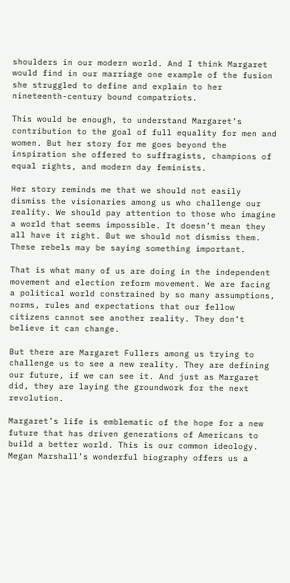shoulders in our modern world. And I think Margaret would find in our marriage one example of the fusion she struggled to define and explain to her nineteenth-century bound compatriots.

This would be enough, to understand Margaret’s contribution to the goal of full equality for men and women. But her story for me goes beyond the inspiration she offered to suffragists, champions of equal rights, and modern day feminists.

Her story reminds me that we should not easily dismiss the visionaries among us who challenge our reality. We should pay attention to those who imagine a world that seems impossible. It doesn’t mean they all have it right. But we should not dismiss them. These rebels may be saying something important.

That is what many of us are doing in the independent movement and election reform movement. We are facing a political world constrained by so many assumptions, norms, rules and expectations that our fellow citizens cannot see another reality. They don’t believe it can change.

But there are Margaret Fullers among us trying to challenge us to see a new reality. They are defining our future, if we can see it. And just as Margaret did, they are laying the groundwork for the next revolution.

Margaret’s life is emblematic of the hope for a new future that has driven generations of Americans to build a better world. This is our common ideology. Megan Marshall’s wonderful biography offers us a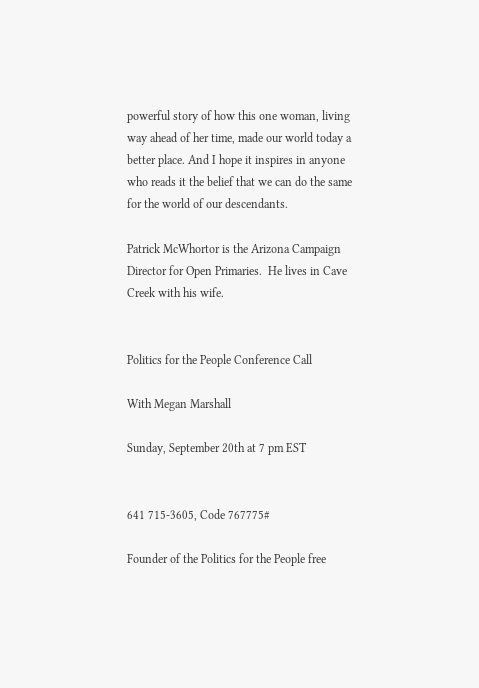powerful story of how this one woman, living way ahead of her time, made our world today a better place. And I hope it inspires in anyone who reads it the belief that we can do the same for the world of our descendants.

Patrick McWhortor is the Arizona Campaign Director for Open Primaries.  He lives in Cave Creek with his wife.


Politics for the People Conference Call

With Megan Marshall

Sunday, September 20th at 7 pm EST


641 715-3605, Code 767775#

Founder of the Politics for the People free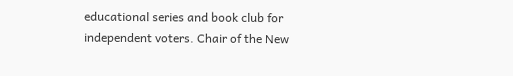educational series and book club for independent voters. Chair of the New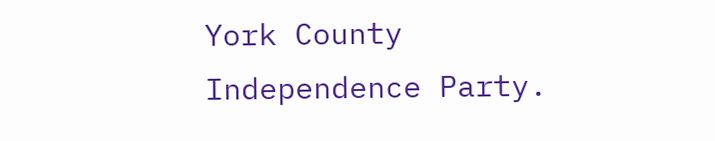York County Independence Party.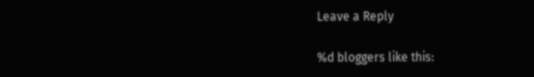Leave a Reply

%d bloggers like this: